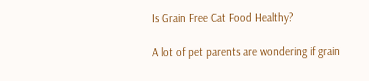Is Grain Free Cat Food Healthy?

A lot of pet parents are wondering if grain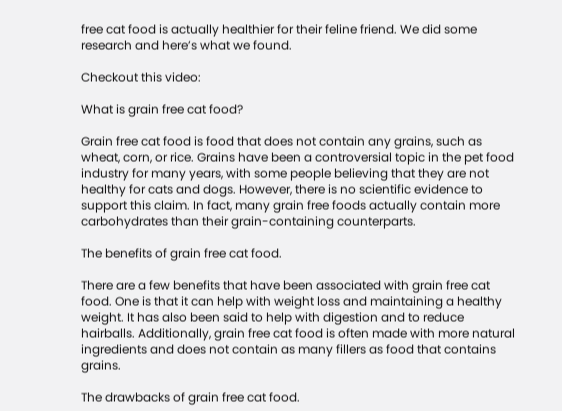free cat food is actually healthier for their feline friend. We did some research and here’s what we found.

Checkout this video:

What is grain free cat food?

Grain free cat food is food that does not contain any grains, such as wheat, corn, or rice. Grains have been a controversial topic in the pet food industry for many years, with some people believing that they are not healthy for cats and dogs. However, there is no scientific evidence to support this claim. In fact, many grain free foods actually contain more carbohydrates than their grain-containing counterparts.

The benefits of grain free cat food.

There are a few benefits that have been associated with grain free cat food. One is that it can help with weight loss and maintaining a healthy weight. It has also been said to help with digestion and to reduce hairballs. Additionally, grain free cat food is often made with more natural ingredients and does not contain as many fillers as food that contains grains.

The drawbacks of grain free cat food.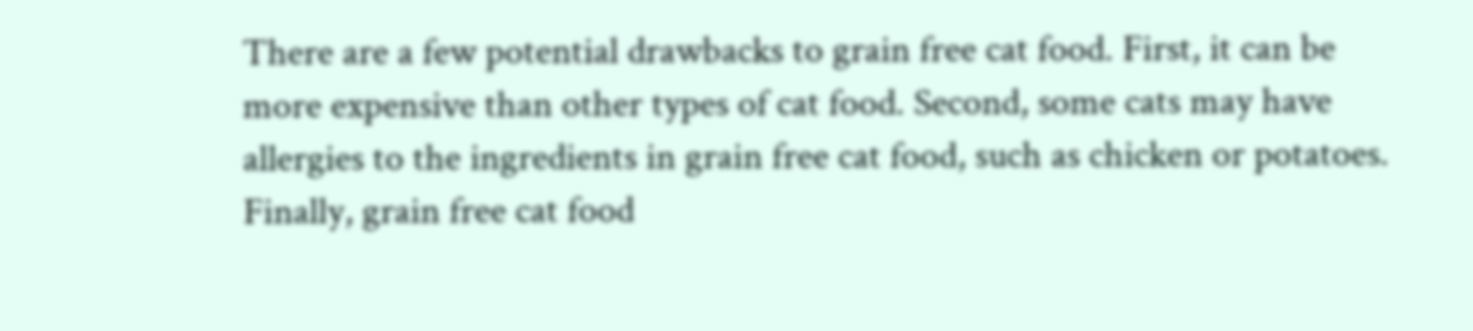There are a few potential drawbacks to grain free cat food. First, it can be more expensive than other types of cat food. Second, some cats may have allergies to the ingredients in grain free cat food, such as chicken or potatoes. Finally, grain free cat food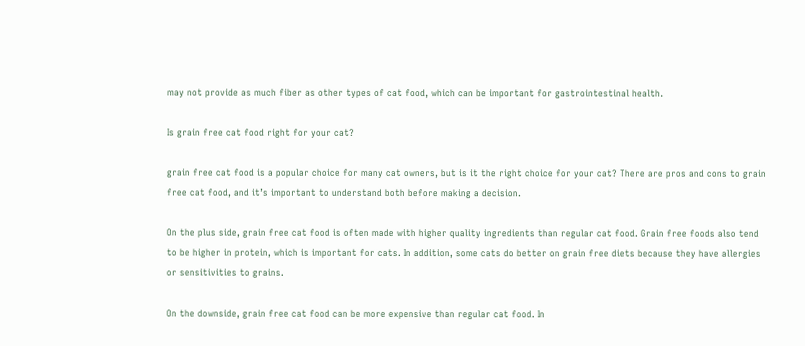may not provide as much fiber as other types of cat food, which can be important for gastrointestinal health.

Is grain free cat food right for your cat?

grain free cat food is a popular choice for many cat owners, but is it the right choice for your cat? There are pros and cons to grain free cat food, and it’s important to understand both before making a decision.

On the plus side, grain free cat food is often made with higher quality ingredients than regular cat food. Grain free foods also tend to be higher in protein, which is important for cats. In addition, some cats do better on grain free diets because they have allergies or sensitivities to grains.

On the downside, grain free cat food can be more expensive than regular cat food. In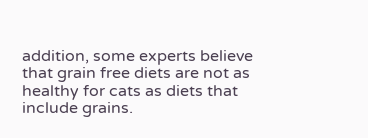addition, some experts believe that grain free diets are not as healthy for cats as diets that include grains.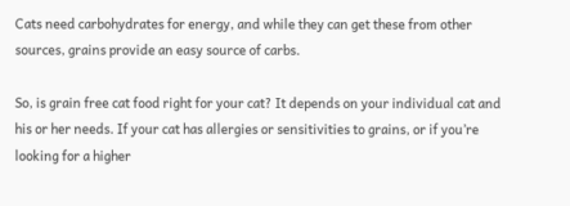Cats need carbohydrates for energy, and while they can get these from other sources, grains provide an easy source of carbs.

So, is grain free cat food right for your cat? It depends on your individual cat and his or her needs. If your cat has allergies or sensitivities to grains, or if you’re looking for a higher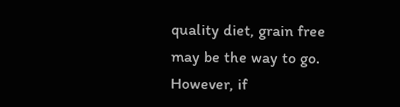quality diet, grain free may be the way to go. However, if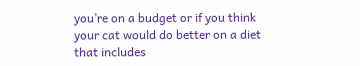you’re on a budget or if you think your cat would do better on a diet that includes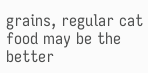grains, regular cat food may be the better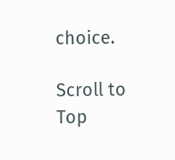choice.

Scroll to Top